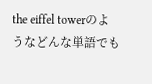the eiffel towerのようなどんな単語でも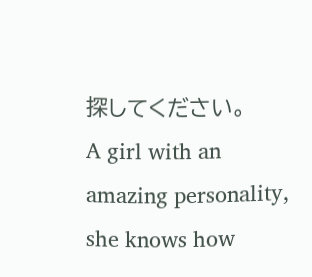探してください。
A girl with an amazing personality, she knows how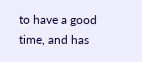to have a good time, and has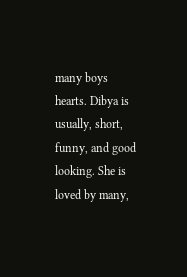many boys hearts. Dibya is usually, short, funny, and good looking. She is loved by many,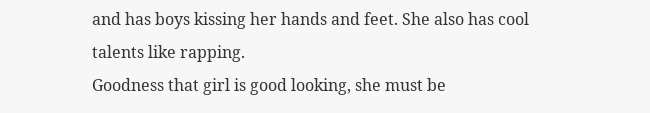and has boys kissing her hands and feet. She also has cool talents like rapping.
Goodness that girl is good looking, she must be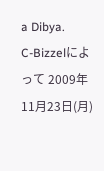a Dibya.
C-Bizzelによって 2009年11月23日(月)